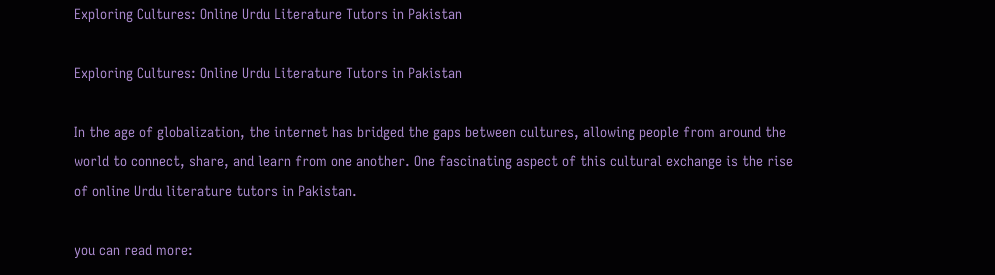Exploring Cultures: Online Urdu Literature Tutors in Pakistan

Exploring Cultures: Online Urdu Literature Tutors in Pakistan

In the age of globalization, the internet has bridged the gaps between cultures, allowing people from around the world to connect, share, and learn from one another. One fascinating aspect of this cultural exchange is the rise of online Urdu literature tutors in Pakistan.

you can read more: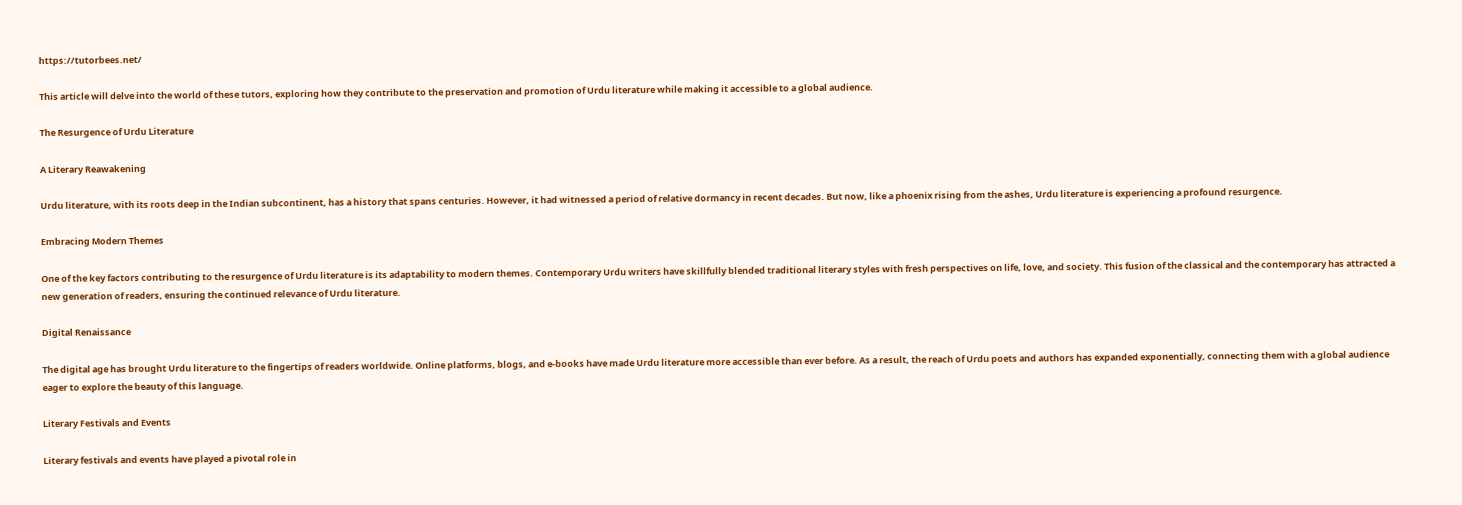https://tutorbees.net/

This article will delve into the world of these tutors, exploring how they contribute to the preservation and promotion of Urdu literature while making it accessible to a global audience.

The Resurgence of Urdu Literature

A Literary Reawakening

Urdu literature, with its roots deep in the Indian subcontinent, has a history that spans centuries. However, it had witnessed a period of relative dormancy in recent decades. But now, like a phoenix rising from the ashes, Urdu literature is experiencing a profound resurgence.

Embracing Modern Themes

One of the key factors contributing to the resurgence of Urdu literature is its adaptability to modern themes. Contemporary Urdu writers have skillfully blended traditional literary styles with fresh perspectives on life, love, and society. This fusion of the classical and the contemporary has attracted a new generation of readers, ensuring the continued relevance of Urdu literature.

Digital Renaissance

The digital age has brought Urdu literature to the fingertips of readers worldwide. Online platforms, blogs, and e-books have made Urdu literature more accessible than ever before. As a result, the reach of Urdu poets and authors has expanded exponentially, connecting them with a global audience eager to explore the beauty of this language.

Literary Festivals and Events

Literary festivals and events have played a pivotal role in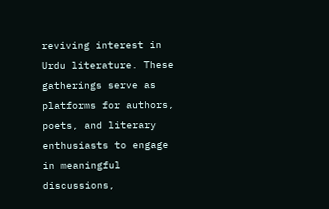reviving interest in Urdu literature. These gatherings serve as platforms for authors, poets, and literary enthusiasts to engage in meaningful discussions,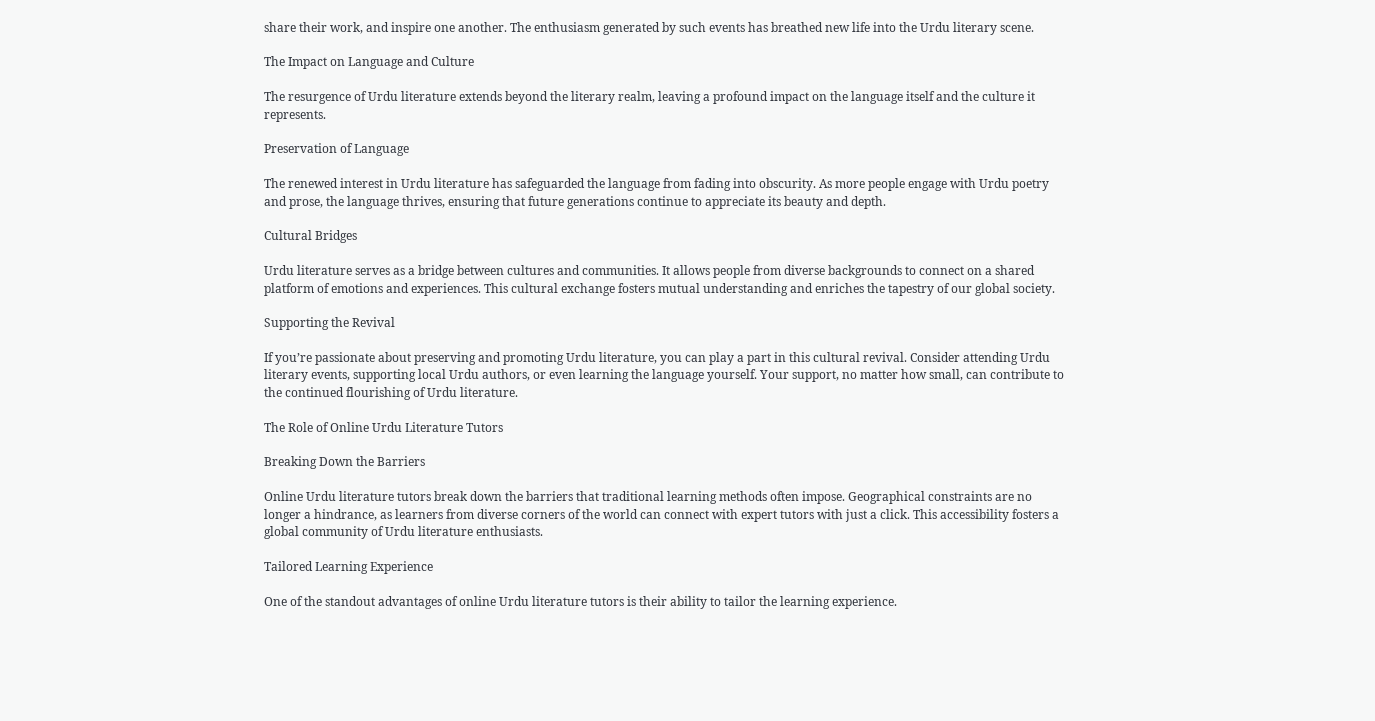share their work, and inspire one another. The enthusiasm generated by such events has breathed new life into the Urdu literary scene.

The Impact on Language and Culture

The resurgence of Urdu literature extends beyond the literary realm, leaving a profound impact on the language itself and the culture it represents.

Preservation of Language

The renewed interest in Urdu literature has safeguarded the language from fading into obscurity. As more people engage with Urdu poetry and prose, the language thrives, ensuring that future generations continue to appreciate its beauty and depth.

Cultural Bridges

Urdu literature serves as a bridge between cultures and communities. It allows people from diverse backgrounds to connect on a shared platform of emotions and experiences. This cultural exchange fosters mutual understanding and enriches the tapestry of our global society.

Supporting the Revival

If you’re passionate about preserving and promoting Urdu literature, you can play a part in this cultural revival. Consider attending Urdu literary events, supporting local Urdu authors, or even learning the language yourself. Your support, no matter how small, can contribute to the continued flourishing of Urdu literature.

The Role of Online Urdu Literature Tutors

Breaking Down the Barriers

Online Urdu literature tutors break down the barriers that traditional learning methods often impose. Geographical constraints are no longer a hindrance, as learners from diverse corners of the world can connect with expert tutors with just a click. This accessibility fosters a global community of Urdu literature enthusiasts.

Tailored Learning Experience

One of the standout advantages of online Urdu literature tutors is their ability to tailor the learning experience.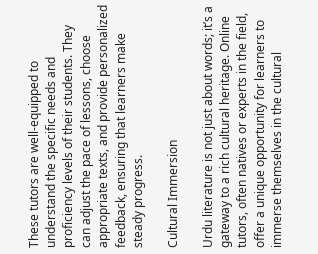These tutors are well-equipped to understand the specific needs and proficiency levels of their students. They can adjust the pace of lessons, choose appropriate texts, and provide personalized feedback, ensuring that learners make steady progress.

Cultural Immersion

Urdu literature is not just about words; it’s a gateway to a rich cultural heritage. Online tutors, often natives or experts in the field, offer a unique opportunity for learners to immerse themselves in the cultural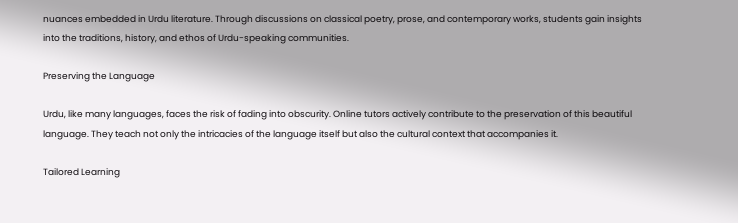nuances embedded in Urdu literature. Through discussions on classical poetry, prose, and contemporary works, students gain insights into the traditions, history, and ethos of Urdu-speaking communities.

Preserving the Language

Urdu, like many languages, faces the risk of fading into obscurity. Online tutors actively contribute to the preservation of this beautiful language. They teach not only the intricacies of the language itself but also the cultural context that accompanies it.

Tailored Learning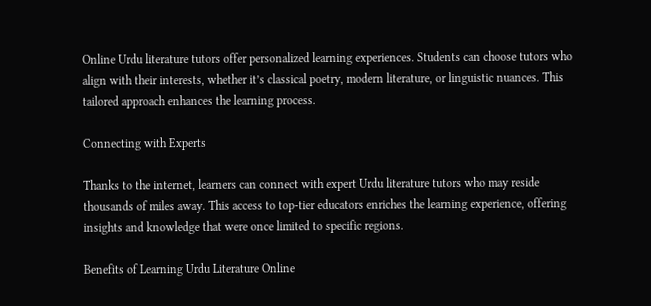Online Urdu literature tutors offer personalized learning experiences. Students can choose tutors who align with their interests, whether it’s classical poetry, modern literature, or linguistic nuances. This tailored approach enhances the learning process.

Connecting with Experts

Thanks to the internet, learners can connect with expert Urdu literature tutors who may reside thousands of miles away. This access to top-tier educators enriches the learning experience, offering insights and knowledge that were once limited to specific regions.

Benefits of Learning Urdu Literature Online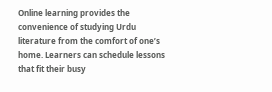Online learning provides the convenience of studying Urdu literature from the comfort of one’s home. Learners can schedule lessons that fit their busy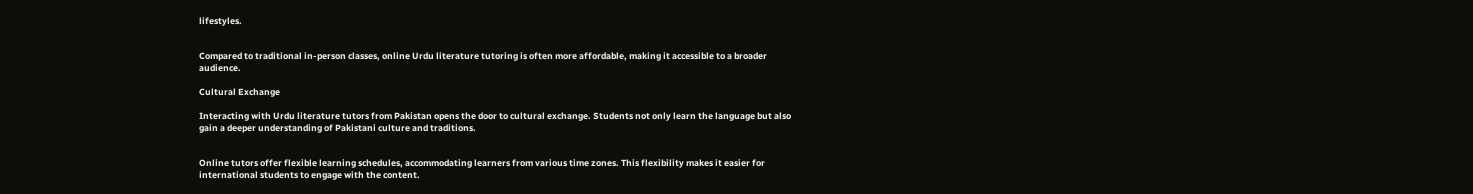lifestyles.


Compared to traditional in-person classes, online Urdu literature tutoring is often more affordable, making it accessible to a broader audience.

Cultural Exchange

Interacting with Urdu literature tutors from Pakistan opens the door to cultural exchange. Students not only learn the language but also gain a deeper understanding of Pakistani culture and traditions.


Online tutors offer flexible learning schedules, accommodating learners from various time zones. This flexibility makes it easier for international students to engage with the content.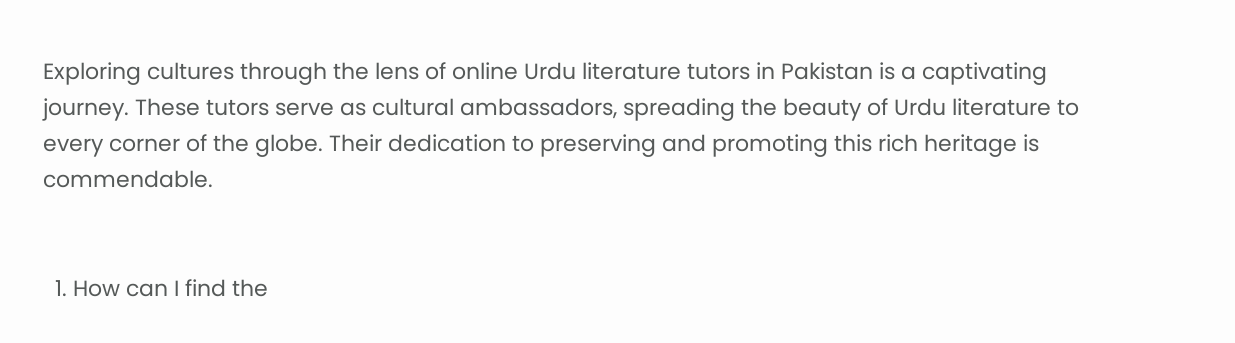Exploring cultures through the lens of online Urdu literature tutors in Pakistan is a captivating journey. These tutors serve as cultural ambassadors, spreading the beauty of Urdu literature to every corner of the globe. Their dedication to preserving and promoting this rich heritage is commendable.


  1. How can I find the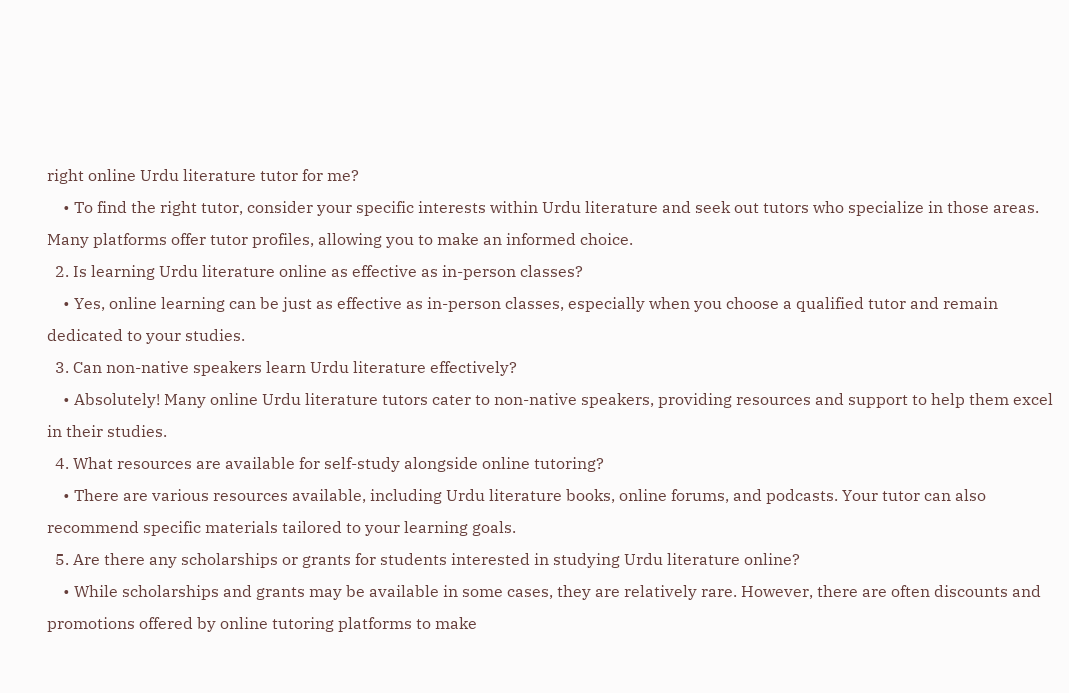right online Urdu literature tutor for me?
    • To find the right tutor, consider your specific interests within Urdu literature and seek out tutors who specialize in those areas. Many platforms offer tutor profiles, allowing you to make an informed choice.
  2. Is learning Urdu literature online as effective as in-person classes?
    • Yes, online learning can be just as effective as in-person classes, especially when you choose a qualified tutor and remain dedicated to your studies.
  3. Can non-native speakers learn Urdu literature effectively?
    • Absolutely! Many online Urdu literature tutors cater to non-native speakers, providing resources and support to help them excel in their studies.
  4. What resources are available for self-study alongside online tutoring?
    • There are various resources available, including Urdu literature books, online forums, and podcasts. Your tutor can also recommend specific materials tailored to your learning goals.
  5. Are there any scholarships or grants for students interested in studying Urdu literature online?
    • While scholarships and grants may be available in some cases, they are relatively rare. However, there are often discounts and promotions offered by online tutoring platforms to make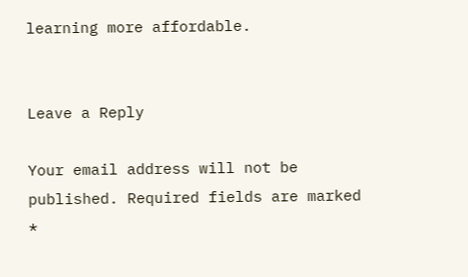learning more affordable.


Leave a Reply

Your email address will not be published. Required fields are marked *